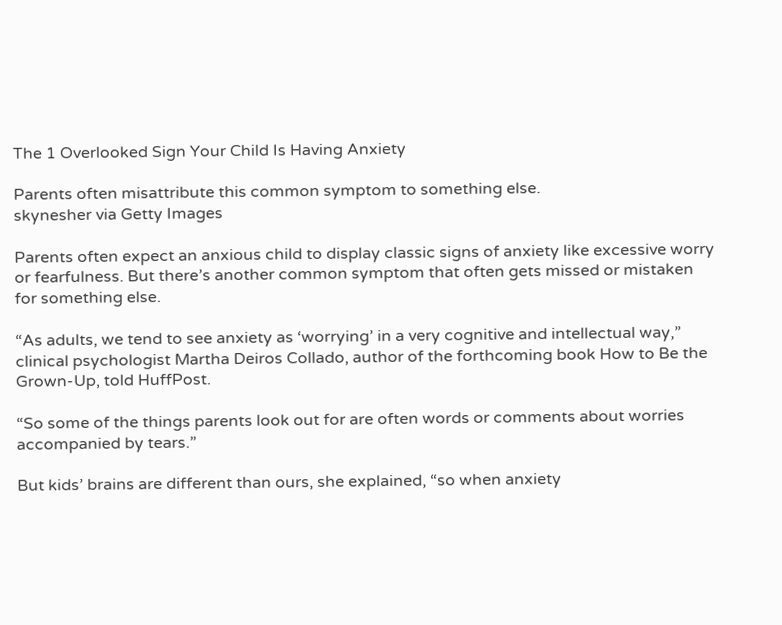The 1 Overlooked Sign Your Child Is Having Anxiety

Parents often misattribute this common symptom to something else.
skynesher via Getty Images

Parents often expect an anxious child to display classic signs of anxiety like excessive worry or fearfulness. But there’s another common symptom that often gets missed or mistaken for something else.

“As adults, we tend to see anxiety as ‘worrying’ in a very cognitive and intellectual way,” clinical psychologist Martha Deiros Collado, author of the forthcoming book How to Be the Grown-Up, told HuffPost.

“So some of the things parents look out for are often words or comments about worries accompanied by tears.”

But kids’ brains are different than ours, she explained, “so when anxiety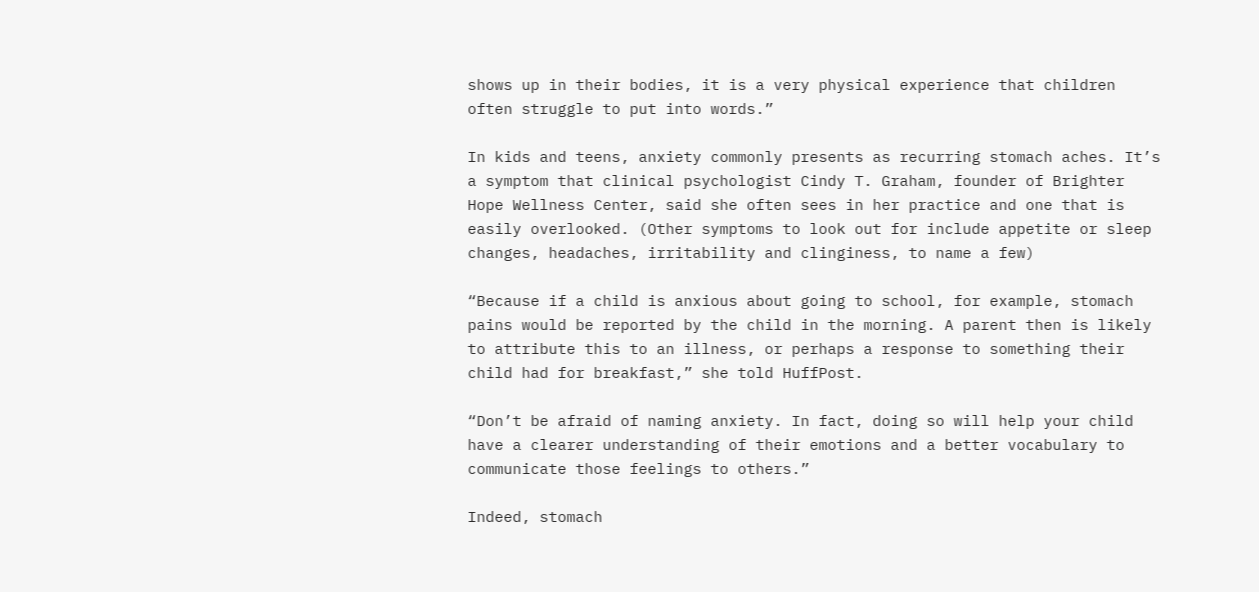shows up in their bodies, it is a very physical experience that children often struggle to put into words.”

In kids and teens, anxiety commonly presents as recurring stomach aches. It’s a symptom that clinical psychologist Cindy T. Graham, founder of Brighter Hope Wellness Center, said she often sees in her practice and one that is easily overlooked. (Other symptoms to look out for include appetite or sleep changes, headaches, irritability and clinginess, to name a few)

“Because if a child is anxious about going to school, for example, stomach pains would be reported by the child in the morning. A parent then is likely to attribute this to an illness, or perhaps a response to something their child had for breakfast,” she told HuffPost.

“Don’t be afraid of naming anxiety. In fact, doing so will help your child have a clearer understanding of their emotions and a better vocabulary to communicate those feelings to others.”

Indeed, stomach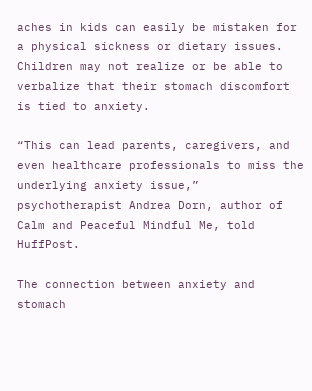aches in kids can easily be mistaken for a physical sickness or dietary issues. Children may not realize or be able to verbalize that their stomach discomfort is tied to anxiety.

“This can lead parents, caregivers, and even healthcare professionals to miss the underlying anxiety issue,” psychotherapist Andrea Dorn, author of Calm and Peaceful Mindful Me, told HuffPost.

The connection between anxiety and stomach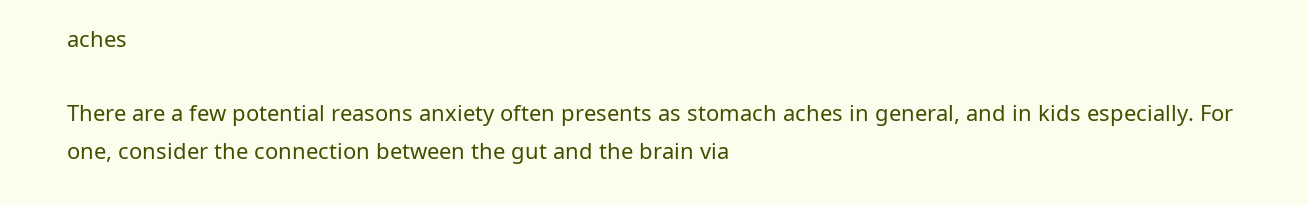aches

There are a few potential reasons anxiety often presents as stomach aches in general, and in kids especially. For one, consider the connection between the gut and the brain via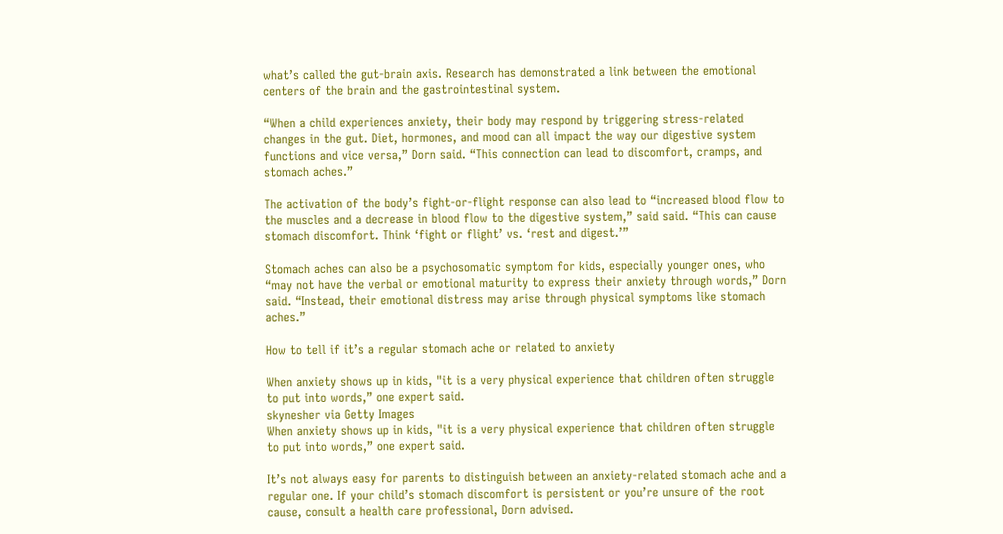what’s called the gut-brain axis. Research has demonstrated a link between the emotional centers of the brain and the gastrointestinal system.

“When a child experiences anxiety, their body may respond by triggering stress-related changes in the gut. Diet, hormones, and mood can all impact the way our digestive system functions and vice versa,” Dorn said. “This connection can lead to discomfort, cramps, and stomach aches.”

The activation of the body’s fight-or-flight response can also lead to “increased blood flow to the muscles and a decrease in blood flow to the digestive system,” said said. “This can cause stomach discomfort. Think ‘fight or flight’ vs. ‘rest and digest.’”

Stomach aches can also be a psychosomatic symptom for kids, especially younger ones, who “may not have the verbal or emotional maturity to express their anxiety through words,” Dorn said. “Instead, their emotional distress may arise through physical symptoms like stomach aches.”

How to tell if it’s a regular stomach ache or related to anxiety

When anxiety shows up in kids, "it is a very physical experience that children often struggle to put into words,” one expert said.
skynesher via Getty Images
When anxiety shows up in kids, "it is a very physical experience that children often struggle to put into words,” one expert said.

It’s not always easy for parents to distinguish between an anxiety-related stomach ache and a regular one. If your child’s stomach discomfort is persistent or you’re unsure of the root cause, consult a health care professional, Dorn advised.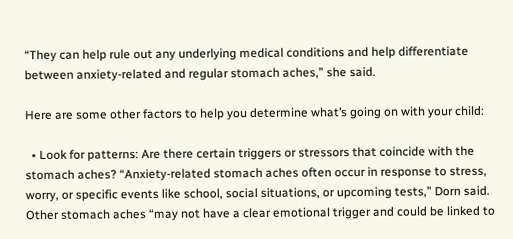“They can help rule out any underlying medical conditions and help differentiate between anxiety-related and regular stomach aches,” she said.

Here are some other factors to help you determine what’s going on with your child:

  • Look for patterns: Are there certain triggers or stressors that coincide with the stomach aches? “Anxiety-related stomach aches often occur in response to stress, worry, or specific events like school, social situations, or upcoming tests,” Dorn said. Other stomach aches “may not have a clear emotional trigger and could be linked to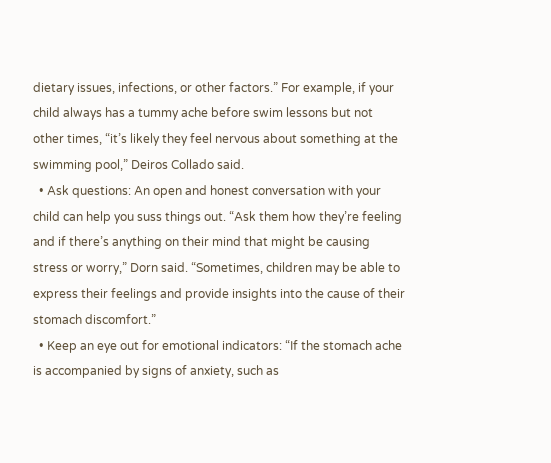dietary issues, infections, or other factors.” For example, if your child always has a tummy ache before swim lessons but not other times, “it’s likely they feel nervous about something at the swimming pool,” Deiros Collado said.
  • Ask questions: An open and honest conversation with your child can help you suss things out. “Ask them how they’re feeling and if there’s anything on their mind that might be causing stress or worry,” Dorn said. “Sometimes, children may be able to express their feelings and provide insights into the cause of their stomach discomfort.”
  • Keep an eye out for emotional indicators: “If the stomach ache is accompanied by signs of anxiety, such as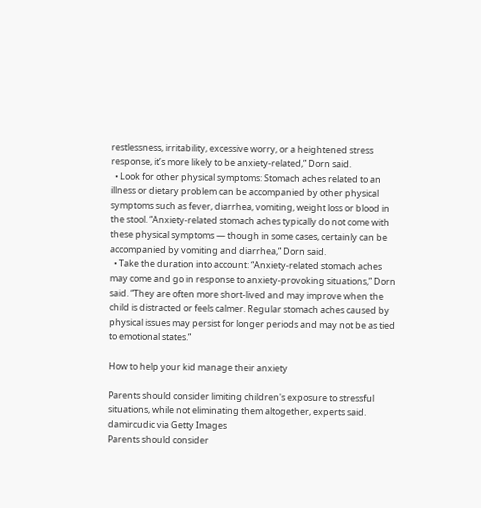restlessness, irritability, excessive worry, or a heightened stress response, it’s more likely to be anxiety-related,” Dorn said.
  • Look for other physical symptoms: Stomach aches related to an illness or dietary problem can be accompanied by other physical symptoms such as fever, diarrhea, vomiting, weight loss or blood in the stool. “Anxiety-related stomach aches typically do not come with these physical symptoms — though in some cases, certainly can be accompanied by vomiting and diarrhea,” Dorn said.
  • Take the duration into account: “Anxiety-related stomach aches may come and go in response to anxiety-provoking situations,” Dorn said. “They are often more short-lived and may improve when the child is distracted or feels calmer. Regular stomach aches caused by physical issues may persist for longer periods and may not be as tied to emotional states.”

How to help your kid manage their anxiety

Parents should consider limiting children's exposure to stressful situations, while not eliminating them altogether, experts said.
damircudic via Getty Images
Parents should consider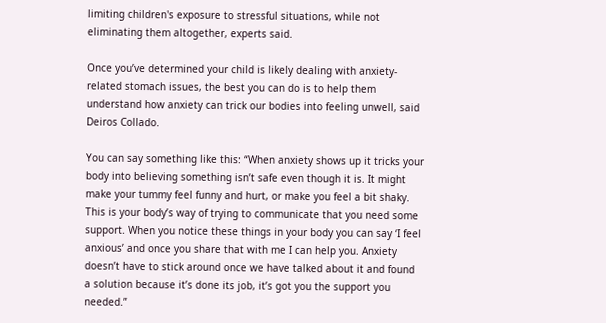limiting children's exposure to stressful situations, while not eliminating them altogether, experts said.

Once you’ve determined your child is likely dealing with anxiety-related stomach issues, the best you can do is to help them understand how anxiety can trick our bodies into feeling unwell, said Deiros Collado.

You can say something like this: “When anxiety shows up it tricks your body into believing something isn’t safe even though it is. It might make your tummy feel funny and hurt, or make you feel a bit shaky. This is your body’s way of trying to communicate that you need some support. When you notice these things in your body you can say ‘I feel anxious’ and once you share that with me I can help you. Anxiety doesn’t have to stick around once we have talked about it and found a solution because it’s done its job, it’s got you the support you needed.”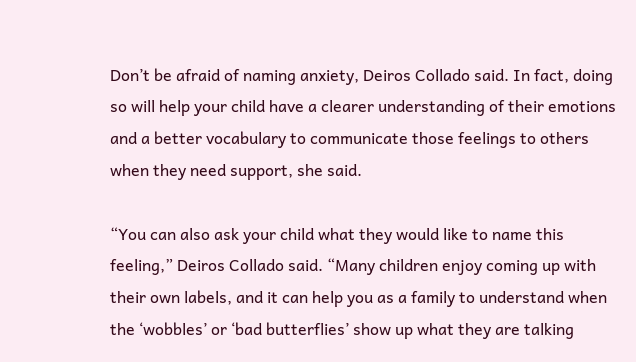Don’t be afraid of naming anxiety, Deiros Collado said. In fact, doing so will help your child have a clearer understanding of their emotions and a better vocabulary to communicate those feelings to others when they need support, she said.

“You can also ask your child what they would like to name this feeling,” Deiros Collado said. “Many children enjoy coming up with their own labels, and it can help you as a family to understand when the ‘wobbles’ or ‘bad butterflies’ show up what they are talking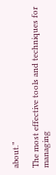about.”

The most effective tools and techniques for managing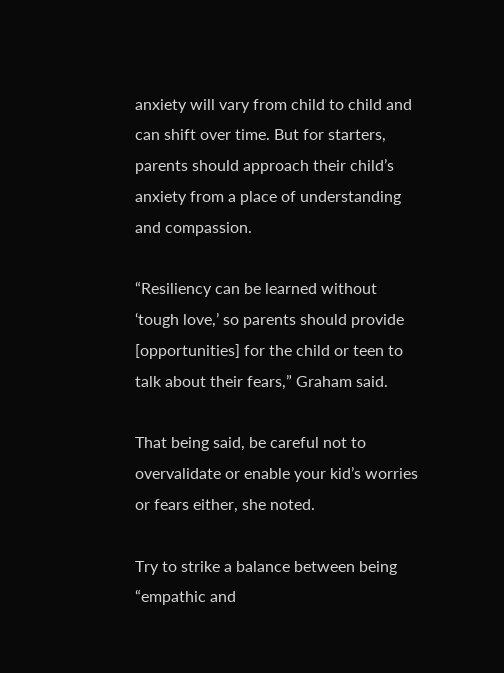anxiety will vary from child to child and can shift over time. But for starters, parents should approach their child’s anxiety from a place of understanding and compassion.

“Resiliency can be learned without ‘tough love,’ so parents should provide [opportunities] for the child or teen to talk about their fears,” Graham said.

That being said, be careful not to overvalidate or enable your kid’s worries or fears either, she noted.

Try to strike a balance between being “empathic and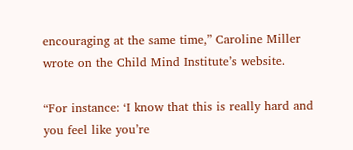encouraging at the same time,” Caroline Miller wrote on the Child Mind Institute’s website.

“For instance: ‘I know that this is really hard and you feel like you’re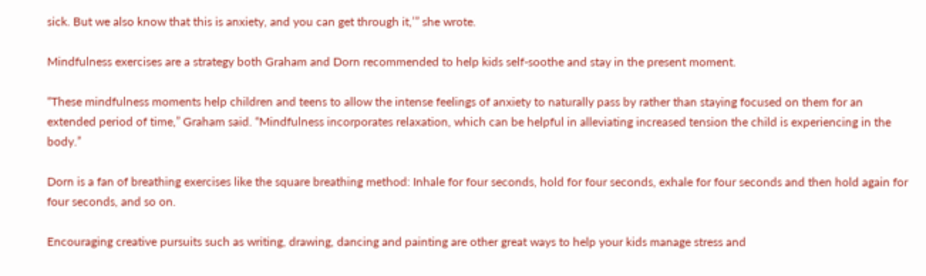sick. But we also know that this is anxiety, and you can get through it,’” she wrote.

Mindfulness exercises are a strategy both Graham and Dorn recommended to help kids self-soothe and stay in the present moment.

“These mindfulness moments help children and teens to allow the intense feelings of anxiety to naturally pass by rather than staying focused on them for an extended period of time,” Graham said. “Mindfulness incorporates relaxation, which can be helpful in alleviating increased tension the child is experiencing in the body.”

Dorn is a fan of breathing exercises like the square breathing method: Inhale for four seconds, hold for four seconds, exhale for four seconds and then hold again for four seconds, and so on.

Encouraging creative pursuits such as writing, drawing, dancing and painting are other great ways to help your kids manage stress and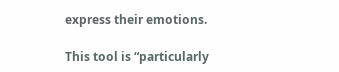express their emotions.

This tool is “particularly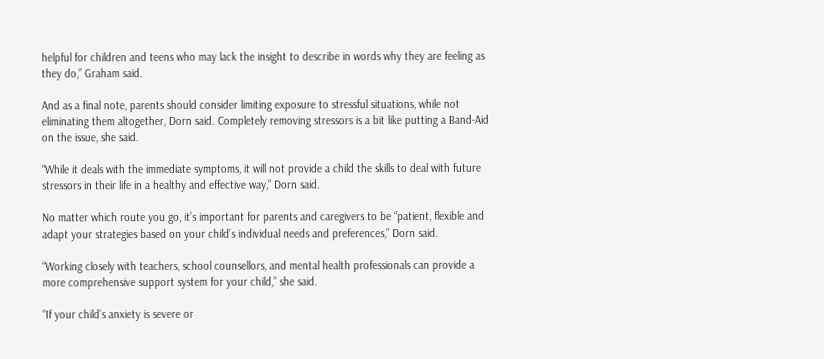helpful for children and teens who may lack the insight to describe in words why they are feeling as they do,” Graham said.

And as a final note, parents should consider limiting exposure to stressful situations, while not eliminating them altogether, Dorn said. Completely removing stressors is a bit like putting a Band-Aid on the issue, she said.

“While it deals with the immediate symptoms, it will not provide a child the skills to deal with future stressors in their life in a healthy and effective way,” Dorn said.

No matter which route you go, it’s important for parents and caregivers to be “patient, flexible and adapt your strategies based on your child’s individual needs and preferences,” Dorn said.

“Working closely with teachers, school counsellors, and mental health professionals can provide a more comprehensive support system for your child,” she said.

“If your child’s anxiety is severe or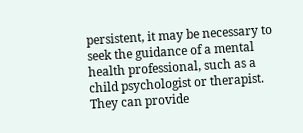persistent, it may be necessary to seek the guidance of a mental health professional, such as a child psychologist or therapist. They can provide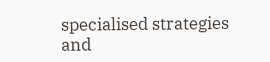specialised strategies and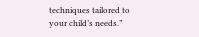techniques tailored to your child’s needs.”